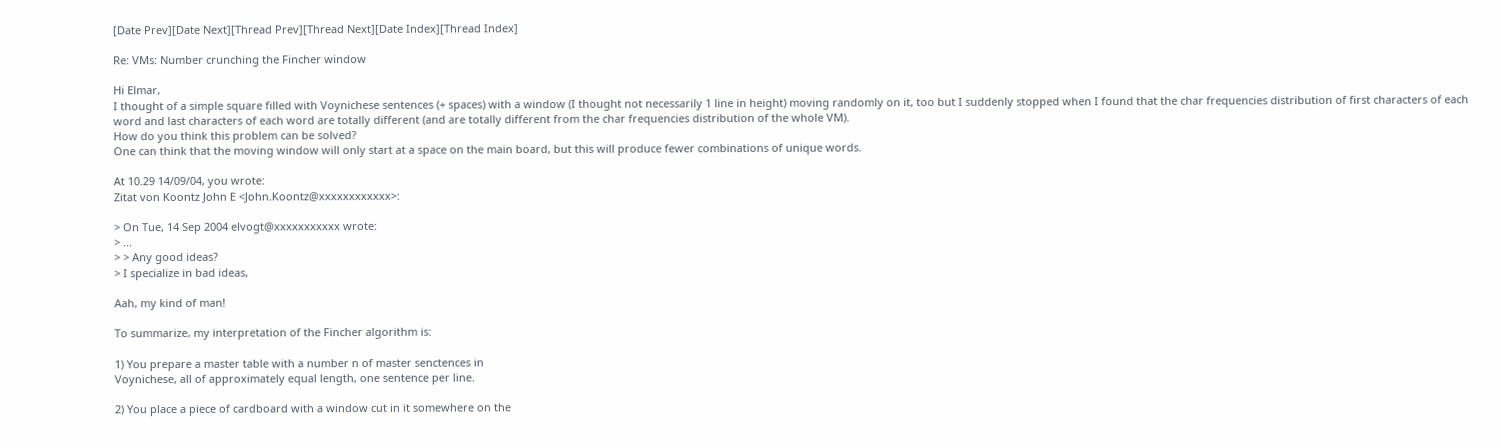[Date Prev][Date Next][Thread Prev][Thread Next][Date Index][Thread Index]

Re: VMs: Number crunching the Fincher window

Hi Elmar,
I thought of a simple square filled with Voynichese sentences (+ spaces) with a window (I thought not necessarily 1 line in height) moving randomly on it, too but I suddenly stopped when I found that the char frequencies distribution of first characters of each word and last characters of each word are totally different (and are totally different from the char frequencies distribution of the whole VM).
How do you think this problem can be solved?
One can think that the moving window will only start at a space on the main board, but this will produce fewer combinations of unique words.

At 10.29 14/09/04, you wrote:
Zitat von Koontz John E <John.Koontz@xxxxxxxxxxxx>:

> On Tue, 14 Sep 2004 elvogt@xxxxxxxxxxx wrote:
> ...
> > Any good ideas?
> I specialize in bad ideas,

Aah, my kind of man!

To summarize, my interpretation of the Fincher algorithm is:

1) You prepare a master table with a number n of master senctences in
Voynichese, all of approximately equal length, one sentence per line.

2) You place a piece of cardboard with a window cut in it somewhere on the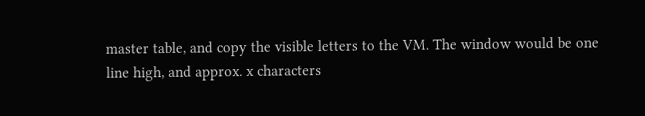master table, and copy the visible letters to the VM. The window would be one
line high, and approx. x characters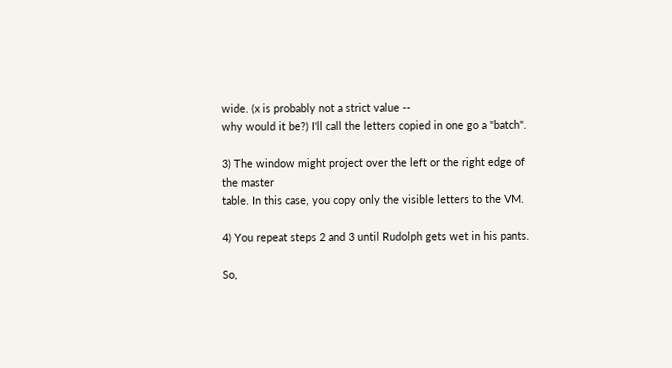wide. (x is probably not a strict value --
why would it be?) I'll call the letters copied in one go a "batch".

3) The window might project over the left or the right edge of the master
table. In this case, you copy only the visible letters to the VM.

4) You repeat steps 2 and 3 until Rudolph gets wet in his pants.

So,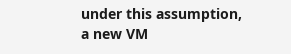under this assumption, a new VM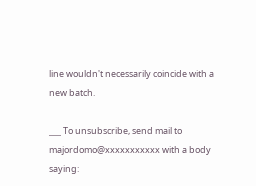line wouldn't necessarily coincide with a
new batch.

___ To unsubscribe, send mail to majordomo@xxxxxxxxxxx with a body saying: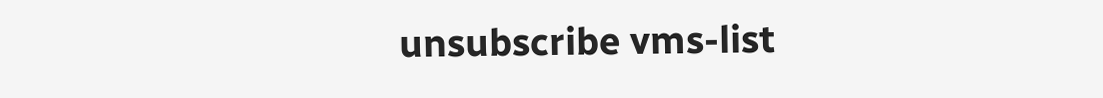unsubscribe vms-list